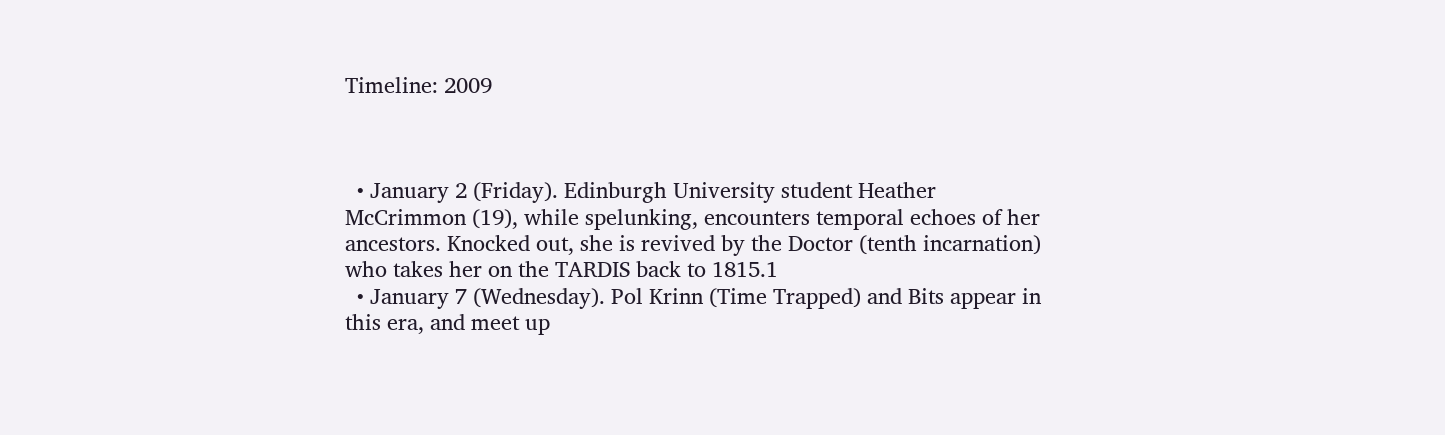Timeline: 2009



  • January 2 (Friday). Edinburgh University student Heather McCrimmon (19), while spelunking, encounters temporal echoes of her ancestors. Knocked out, she is revived by the Doctor (tenth incarnation) who takes her on the TARDIS back to 1815.1
  • January 7 (Wednesday). Pol Krinn (Time Trapped) and Bits appear in this era, and meet up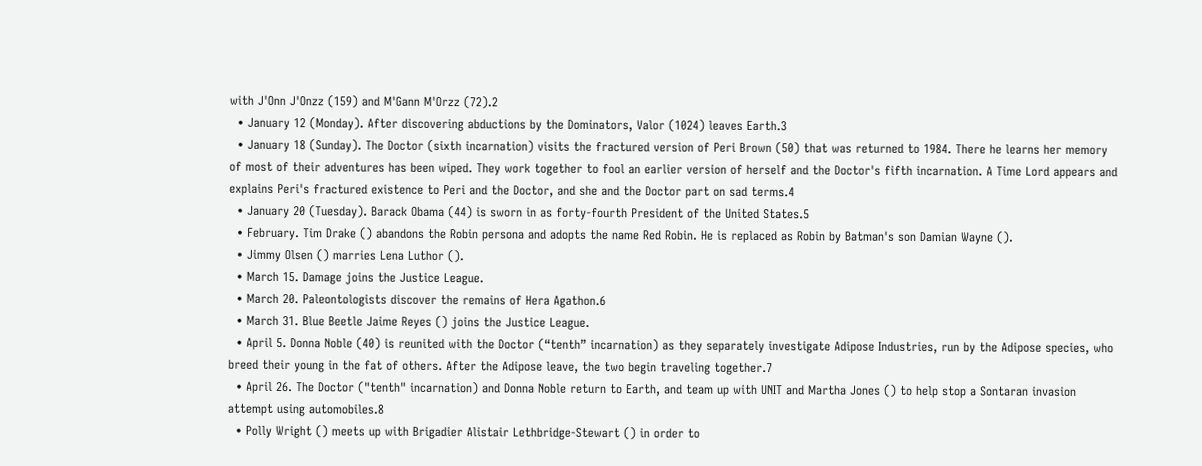with J'Onn J'Onzz (159) and M'Gann M'Orzz (72).2
  • January 12 (Monday). After discovering abductions by the Dominators, Valor (1024) leaves Earth.3
  • January 18 (Sunday). The Doctor (sixth incarnation) visits the fractured version of Peri Brown (50) that was returned to 1984. There he learns her memory of most of their adventures has been wiped. They work together to fool an earlier version of herself and the Doctor's fifth incarnation. A Time Lord appears and explains Peri's fractured existence to Peri and the Doctor, and she and the Doctor part on sad terms.4
  • January 20 (Tuesday). Barack Obama (44) is sworn in as forty-fourth President of the United States.5
  • February. Tim Drake () abandons the Robin persona and adopts the name Red Robin. He is replaced as Robin by Batman's son Damian Wayne ().
  • Jimmy Olsen () marries Lena Luthor ().
  • March 15. Damage joins the Justice League.
  • March 20. Paleontologists discover the remains of Hera Agathon.6
  • March 31. Blue Beetle Jaime Reyes () joins the Justice League.
  • April 5. Donna Noble (40) is reunited with the Doctor (“tenth” incarnation) as they separately investigate Adipose Industries, run by the Adipose species, who breed their young in the fat of others. After the Adipose leave, the two begin traveling together.7
  • April 26. The Doctor ("tenth" incarnation) and Donna Noble return to Earth, and team up with UNIT and Martha Jones () to help stop a Sontaran invasion attempt using automobiles.8
  • Polly Wright () meets up with Brigadier Alistair Lethbridge-Stewart () in order to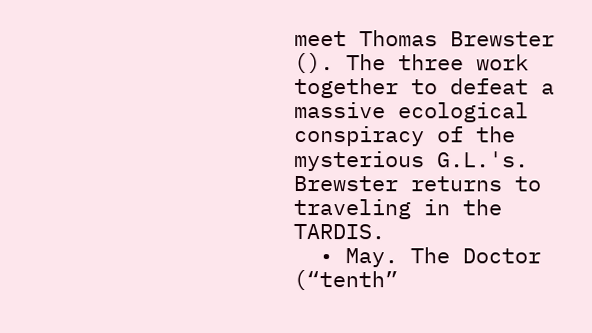meet Thomas Brewster (). The three work together to defeat a massive ecological conspiracy of the mysterious G.L.'s. Brewster returns to traveling in the TARDIS.
  • May. The Doctor (“tenth”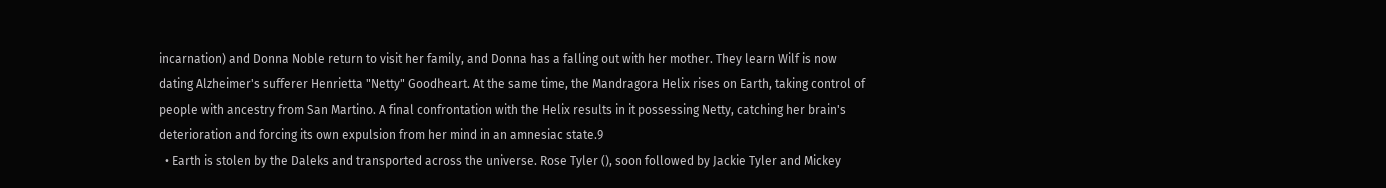incarnation) and Donna Noble return to visit her family, and Donna has a falling out with her mother. They learn Wilf is now dating Alzheimer's sufferer Henrietta "Netty" Goodheart. At the same time, the Mandragora Helix rises on Earth, taking control of people with ancestry from San Martino. A final confrontation with the Helix results in it possessing Netty, catching her brain's deterioration and forcing its own expulsion from her mind in an amnesiac state.9
  • Earth is stolen by the Daleks and transported across the universe. Rose Tyler (), soon followed by Jackie Tyler and Mickey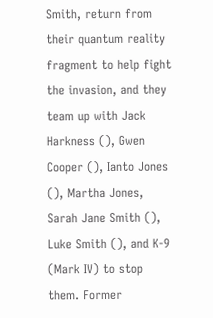Smith, return from their quantum reality fragment to help fight the invasion, and they team up with Jack Harkness (), Gwen Cooper (), Ianto Jones (), Martha Jones, Sarah Jane Smith (), Luke Smith (), and K-9 (Mark IV) to stop them. Former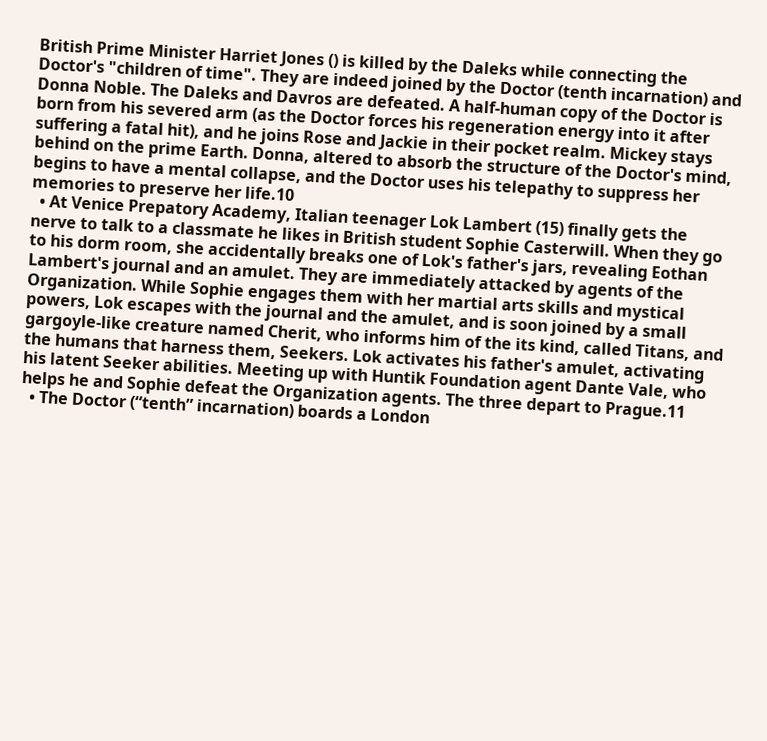British Prime Minister Harriet Jones () is killed by the Daleks while connecting the Doctor's "children of time". They are indeed joined by the Doctor (tenth incarnation) and Donna Noble. The Daleks and Davros are defeated. A half-human copy of the Doctor is born from his severed arm (as the Doctor forces his regeneration energy into it after suffering a fatal hit), and he joins Rose and Jackie in their pocket realm. Mickey stays behind on the prime Earth. Donna, altered to absorb the structure of the Doctor's mind, begins to have a mental collapse, and the Doctor uses his telepathy to suppress her memories to preserve her life.10
  • At Venice Prepatory Academy, Italian teenager Lok Lambert (15) finally gets the nerve to talk to a classmate he likes in British student Sophie Casterwill. When they go to his dorm room, she accidentally breaks one of Lok's father's jars, revealing Eothan Lambert's journal and an amulet. They are immediately attacked by agents of the Organization. While Sophie engages them with her martial arts skills and mystical powers, Lok escapes with the journal and the amulet, and is soon joined by a small gargoyle-like creature named Cherit, who informs him of the its kind, called Titans, and the humans that harness them, Seekers. Lok activates his father's amulet, activating his latent Seeker abilities. Meeting up with Huntik Foundation agent Dante Vale, who helps he and Sophie defeat the Organization agents. The three depart to Prague.11
  • The Doctor (“tenth” incarnation) boards a London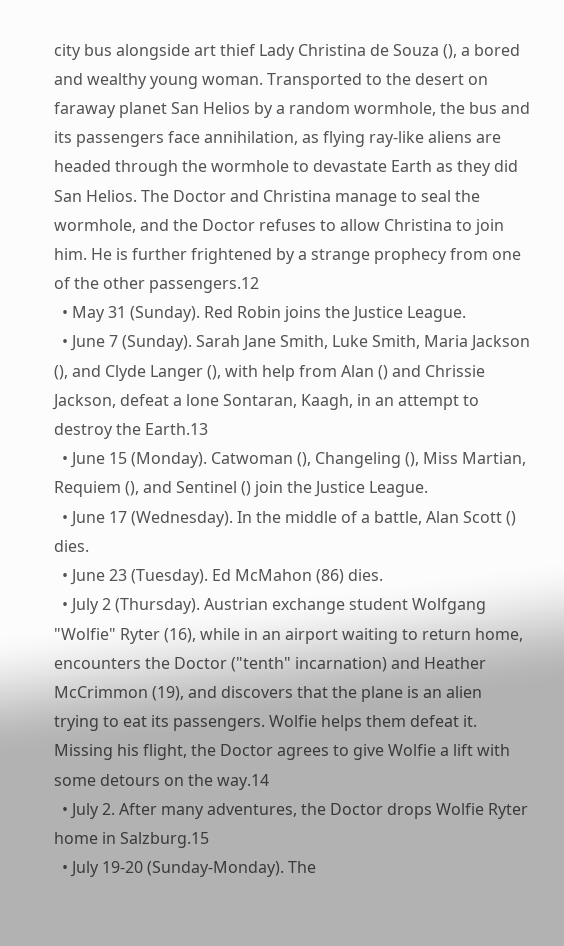city bus alongside art thief Lady Christina de Souza (), a bored and wealthy young woman. Transported to the desert on faraway planet San Helios by a random wormhole, the bus and its passengers face annihilation, as flying ray-like aliens are headed through the wormhole to devastate Earth as they did San Helios. The Doctor and Christina manage to seal the wormhole, and the Doctor refuses to allow Christina to join him. He is further frightened by a strange prophecy from one of the other passengers.12
  • May 31 (Sunday). Red Robin joins the Justice League.
  • June 7 (Sunday). Sarah Jane Smith, Luke Smith, Maria Jackson (), and Clyde Langer (), with help from Alan () and Chrissie Jackson, defeat a lone Sontaran, Kaagh, in an attempt to destroy the Earth.13
  • June 15 (Monday). Catwoman (), Changeling (), Miss Martian, Requiem (), and Sentinel () join the Justice League.
  • June 17 (Wednesday). In the middle of a battle, Alan Scott () dies.
  • June 23 (Tuesday). Ed McMahon (86) dies.
  • July 2 (Thursday). Austrian exchange student Wolfgang "Wolfie" Ryter (16), while in an airport waiting to return home, encounters the Doctor ("tenth" incarnation) and Heather McCrimmon (19), and discovers that the plane is an alien trying to eat its passengers. Wolfie helps them defeat it. Missing his flight, the Doctor agrees to give Wolfie a lift with some detours on the way.14
  • July 2. After many adventures, the Doctor drops Wolfie Ryter home in Salzburg.15
  • July 19-20 (Sunday-Monday). The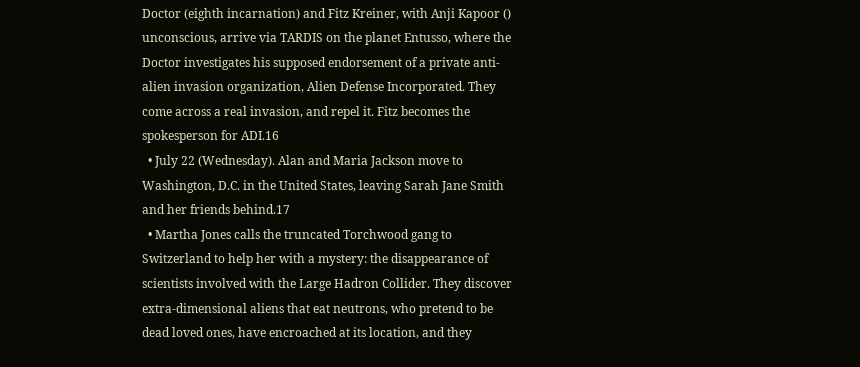Doctor (eighth incarnation) and Fitz Kreiner, with Anji Kapoor () unconscious, arrive via TARDIS on the planet Entusso, where the Doctor investigates his supposed endorsement of a private anti-alien invasion organization, Alien Defense Incorporated. They come across a real invasion, and repel it. Fitz becomes the spokesperson for ADI.16
  • July 22 (Wednesday). Alan and Maria Jackson move to Washington, D.C. in the United States, leaving Sarah Jane Smith and her friends behind.17
  • Martha Jones calls the truncated Torchwood gang to Switzerland to help her with a mystery: the disappearance of scientists involved with the Large Hadron Collider. They discover extra-dimensional aliens that eat neutrons, who pretend to be dead loved ones, have encroached at its location, and they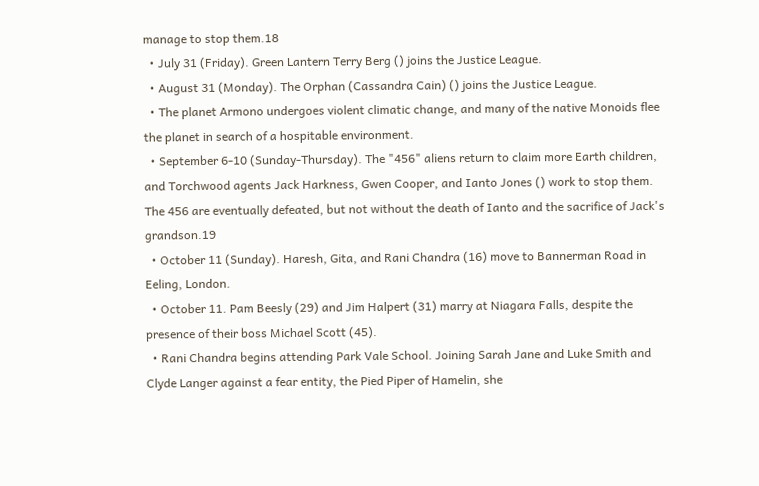manage to stop them.18
  • July 31 (Friday). Green Lantern Terry Berg () joins the Justice League.
  • August 31 (Monday). The Orphan (Cassandra Cain) () joins the Justice League.
  • The planet Armono undergoes violent climatic change, and many of the native Monoids flee the planet in search of a hospitable environment.
  • September 6-10 (Sunday-Thursday). The "456" aliens return to claim more Earth children, and Torchwood agents Jack Harkness, Gwen Cooper, and Ianto Jones () work to stop them. The 456 are eventually defeated, but not without the death of Ianto and the sacrifice of Jack's grandson.19
  • October 11 (Sunday). Haresh, Gita, and Rani Chandra (16) move to Bannerman Road in Eeling, London.
  • October 11. Pam Beesly (29) and Jim Halpert (31) marry at Niagara Falls, despite the presence of their boss Michael Scott (45).
  • Rani Chandra begins attending Park Vale School. Joining Sarah Jane and Luke Smith and Clyde Langer against a fear entity, the Pied Piper of Hamelin, she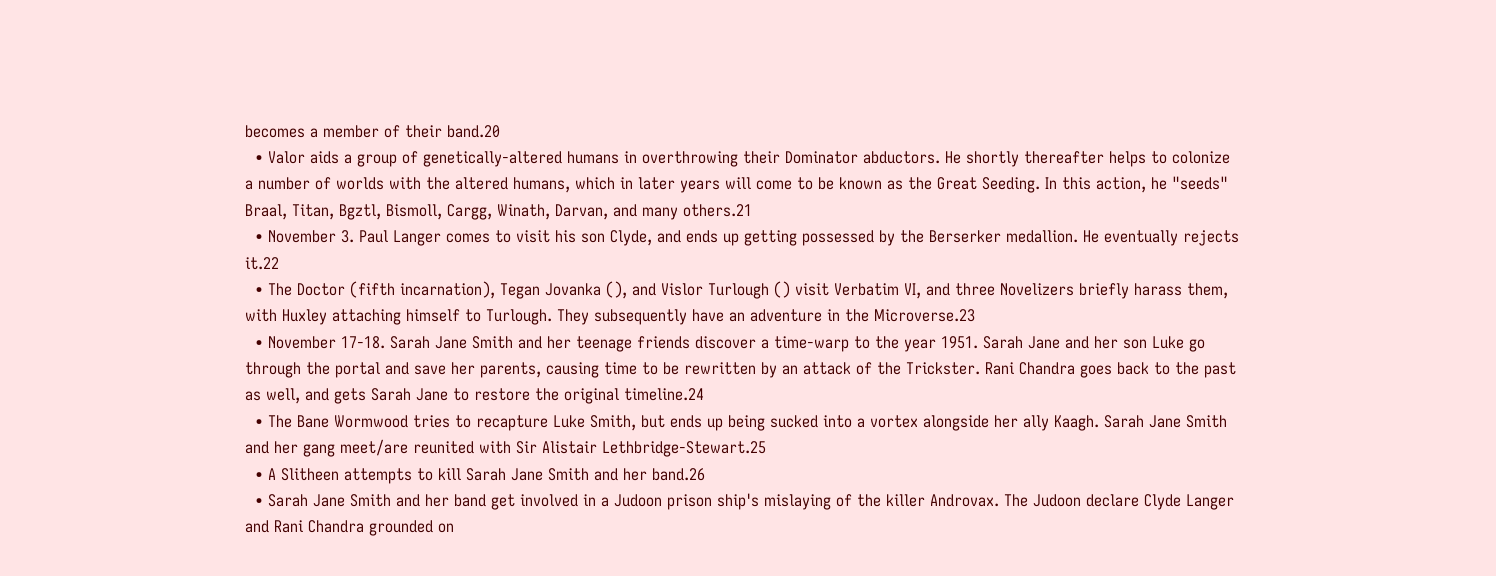becomes a member of their band.20
  • Valor aids a group of genetically-altered humans in overthrowing their Dominator abductors. He shortly thereafter helps to colonize a number of worlds with the altered humans, which in later years will come to be known as the Great Seeding. In this action, he "seeds" Braal, Titan, Bgztl, Bismoll, Cargg, Winath, Darvan, and many others.21
  • November 3. Paul Langer comes to visit his son Clyde, and ends up getting possessed by the Berserker medallion. He eventually rejects it.22
  • The Doctor (fifth incarnation), Tegan Jovanka (), and Vislor Turlough () visit Verbatim VI, and three Novelizers briefly harass them, with Huxley attaching himself to Turlough. They subsequently have an adventure in the Microverse.23
  • November 17-18. Sarah Jane Smith and her teenage friends discover a time-warp to the year 1951. Sarah Jane and her son Luke go through the portal and save her parents, causing time to be rewritten by an attack of the Trickster. Rani Chandra goes back to the past as well, and gets Sarah Jane to restore the original timeline.24
  • The Bane Wormwood tries to recapture Luke Smith, but ends up being sucked into a vortex alongside her ally Kaagh. Sarah Jane Smith and her gang meet/are reunited with Sir Alistair Lethbridge-Stewart.25
  • A Slitheen attempts to kill Sarah Jane Smith and her band.26
  • Sarah Jane Smith and her band get involved in a Judoon prison ship's mislaying of the killer Androvax. The Judoon declare Clyde Langer and Rani Chandra grounded on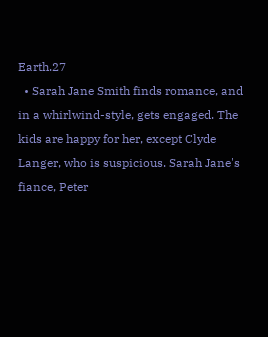Earth.27
  • Sarah Jane Smith finds romance, and in a whirlwind-style, gets engaged. The kids are happy for her, except Clyde Langer, who is suspicious. Sarah Jane's fiance, Peter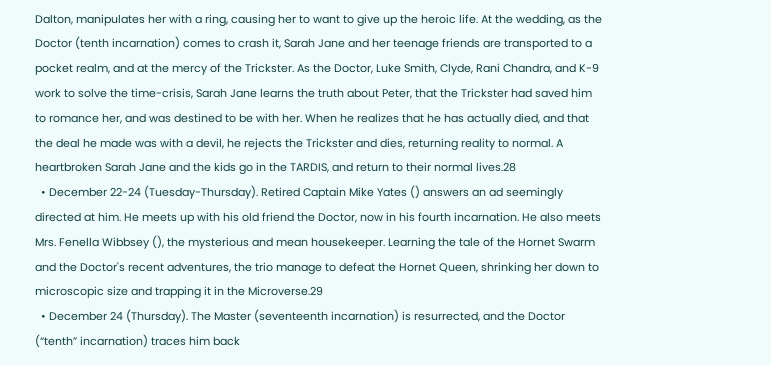Dalton, manipulates her with a ring, causing her to want to give up the heroic life. At the wedding, as the Doctor (tenth incarnation) comes to crash it, Sarah Jane and her teenage friends are transported to a pocket realm, and at the mercy of the Trickster. As the Doctor, Luke Smith, Clyde, Rani Chandra, and K-9 work to solve the time-crisis, Sarah Jane learns the truth about Peter, that the Trickster had saved him to romance her, and was destined to be with her. When he realizes that he has actually died, and that the deal he made was with a devil, he rejects the Trickster and dies, returning reality to normal. A heartbroken Sarah Jane and the kids go in the TARDIS, and return to their normal lives.28
  • December 22-24 (Tuesday-Thursday). Retired Captain Mike Yates () answers an ad seemingly directed at him. He meets up with his old friend the Doctor, now in his fourth incarnation. He also meets Mrs. Fenella Wibbsey (), the mysterious and mean housekeeper. Learning the tale of the Hornet Swarm and the Doctor's recent adventures, the trio manage to defeat the Hornet Queen, shrinking her down to microscopic size and trapping it in the Microverse.29
  • December 24 (Thursday). The Master (seventeenth incarnation) is resurrected, and the Doctor (“tenth” incarnation) traces him back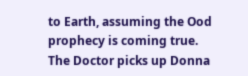to Earth, assuming the Ood prophecy is coming true. The Doctor picks up Donna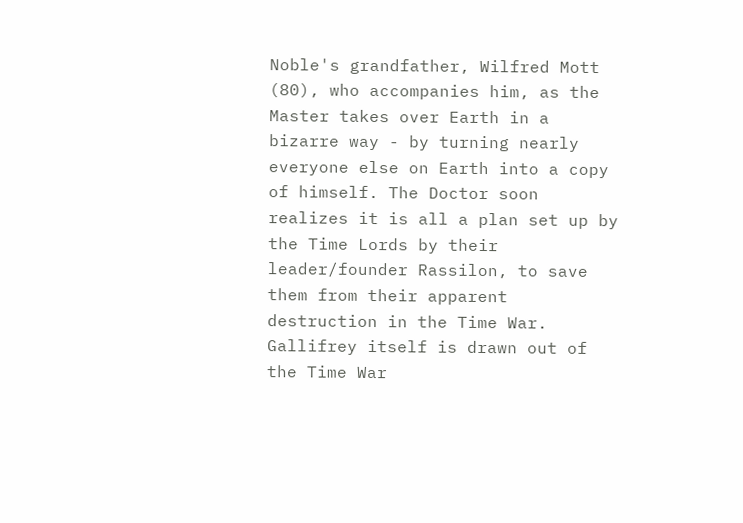Noble's grandfather, Wilfred Mott (80), who accompanies him, as the Master takes over Earth in a bizarre way - by turning nearly everyone else on Earth into a copy of himself. The Doctor soon realizes it is all a plan set up by the Time Lords by their leader/founder Rassilon, to save them from their apparent destruction in the Time War. Gallifrey itself is drawn out of the Time War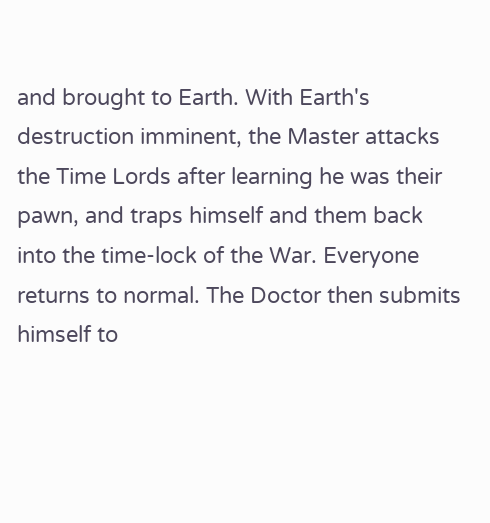and brought to Earth. With Earth's destruction imminent, the Master attacks the Time Lords after learning he was their pawn, and traps himself and them back into the time-lock of the War. Everyone returns to normal. The Doctor then submits himself to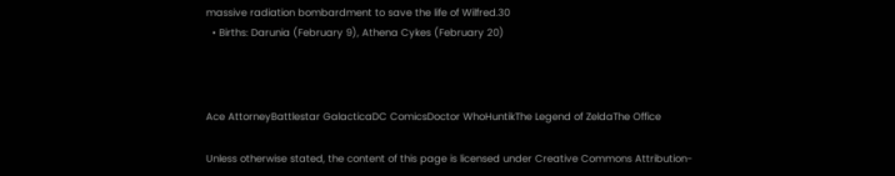massive radiation bombardment to save the life of Wilfred.30
  • Births: Darunia (February 9), Athena Cykes (February 20)



Ace AttorneyBattlestar GalacticaDC ComicsDoctor WhoHuntikThe Legend of ZeldaThe Office

Unless otherwise stated, the content of this page is licensed under Creative Commons Attribution-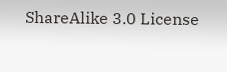ShareAlike 3.0 License